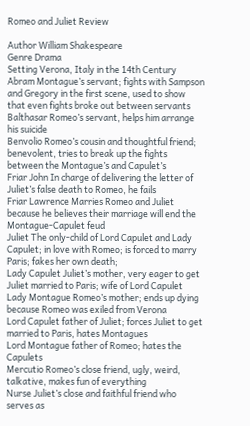Romeo and Juliet Review

Author William Shakespeare
Genre Drama
Setting Verona, Italy in the 14th Century
Abram Montague’s servant; fights with Sampson and Gregory in the first scene, used to show that even fights broke out between servants
Balthasar Romeo’s servant, helps him arrange his suicide
Benvolio Romeo’s cousin and thoughtful friend; benevolent, tries to break up the fights between the Montague’s and Capulet’s
Friar John In charge of delivering the letter of Juliet’s false death to Romeo, he fails
Friar Lawrence Marries Romeo and Juliet because he believes their marriage will end the Montague-Capulet feud
Juliet The only-child of Lord Capulet and Lady Capulet; in love with Romeo; is forced to marry Paris; fakes her own death;
Lady Capulet Juliet’s mother, very eager to get Juliet married to Paris; wife of Lord Capulet
Lady Montague Romeo’s mother; ends up dying because Romeo was exiled from Verona
Lord Capulet father of Juliet; forces Juliet to get married to Paris, hates Montagues
Lord Montague father of Romeo; hates the Capulets
Mercutio Romeo’s close friend, ugly, weird, talkative, makes fun of everything
Nurse Juliet’s close and faithful friend who serves as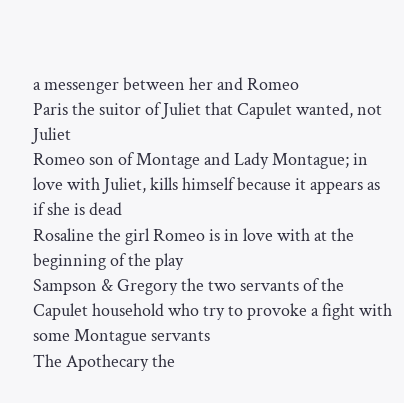a messenger between her and Romeo
Paris the suitor of Juliet that Capulet wanted, not Juliet
Romeo son of Montage and Lady Montague; in love with Juliet, kills himself because it appears as if she is dead
Rosaline the girl Romeo is in love with at the beginning of the play
Sampson & Gregory the two servants of the Capulet household who try to provoke a fight with some Montague servants
The Apothecary the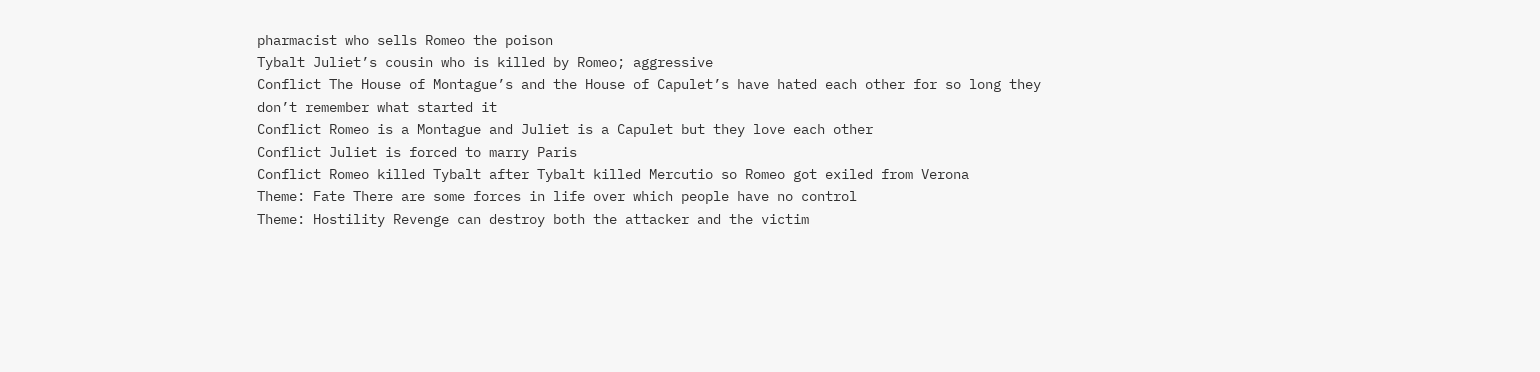pharmacist who sells Romeo the poison
Tybalt Juliet’s cousin who is killed by Romeo; aggressive
Conflict The House of Montague’s and the House of Capulet’s have hated each other for so long they don’t remember what started it
Conflict Romeo is a Montague and Juliet is a Capulet but they love each other
Conflict Juliet is forced to marry Paris
Conflict Romeo killed Tybalt after Tybalt killed Mercutio so Romeo got exiled from Verona
Theme: Fate There are some forces in life over which people have no control
Theme: Hostility Revenge can destroy both the attacker and the victim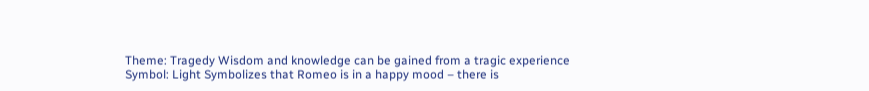Theme: Tragedy Wisdom and knowledge can be gained from a tragic experience
Symbol: Light Symbolizes that Romeo is in a happy mood – there is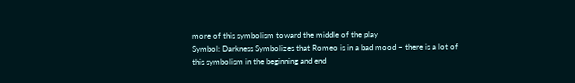more of this symbolism toward the middle of the play
Symbol: Darkness Symbolizes that Romeo is in a bad mood – there is a lot of this symbolism in the beginning and end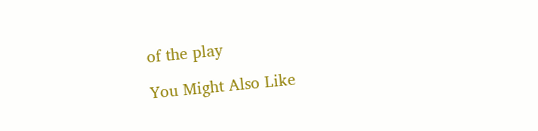of the play

You Might Also Like